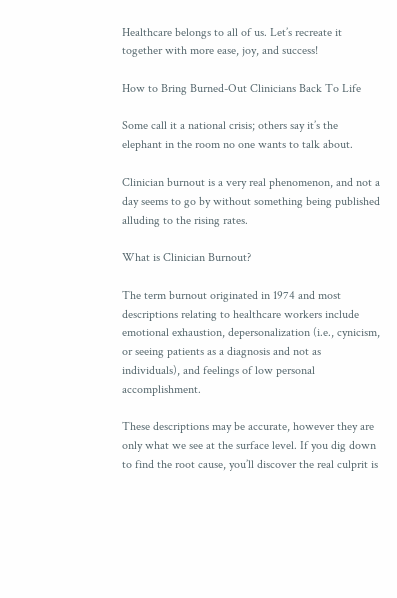Healthcare belongs to all of us. Let’s recreate it together with more ease, joy, and success!

How to Bring Burned-Out Clinicians Back To Life

Some call it a national crisis; others say it’s the elephant in the room no one wants to talk about.

Clinician burnout is a very real phenomenon, and not a day seems to go by without something being published alluding to the rising rates.

What is Clinician Burnout?

The term burnout originated in 1974 and most descriptions relating to healthcare workers include emotional exhaustion, depersonalization (i.e., cynicism, or seeing patients as a diagnosis and not as individuals), and feelings of low personal accomplishment.

These descriptions may be accurate, however they are only what we see at the surface level. If you dig down to find the root cause, you’ll discover the real culprit is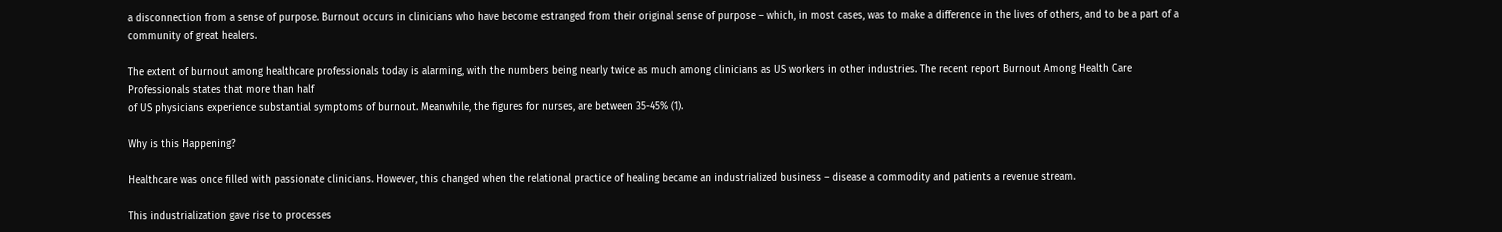a disconnection from a sense of purpose. Burnout occurs in clinicians who have become estranged from their original sense of purpose – which, in most cases, was to make a difference in the lives of others, and to be a part of a community of great healers.

The extent of burnout among healthcare professionals today is alarming, with the numbers being nearly twice as much among clinicians as US workers in other industries. The recent report Burnout Among Health Care Professionals states that more than half
of US physicians experience substantial symptoms of burnout. Meanwhile, the figures for nurses, are between 35-45% (1).

Why is this Happening?

Healthcare was once filled with passionate clinicians. However, this changed when the relational practice of healing became an industrialized business – disease a commodity and patients a revenue stream.

This industrialization gave rise to processes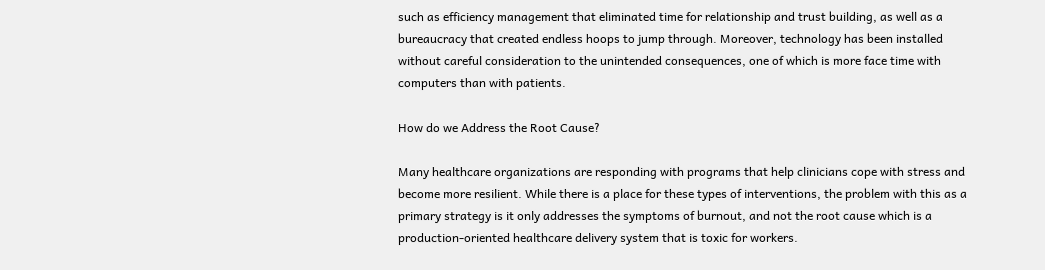such as efficiency management that eliminated time for relationship and trust building, as well as a bureaucracy that created endless hoops to jump through. Moreover, technology has been installed without careful consideration to the unintended consequences, one of which is more face time with computers than with patients.

How do we Address the Root Cause?

Many healthcare organizations are responding with programs that help clinicians cope with stress and become more resilient. While there is a place for these types of interventions, the problem with this as a primary strategy is it only addresses the symptoms of burnout, and not the root cause which is a production-oriented healthcare delivery system that is toxic for workers.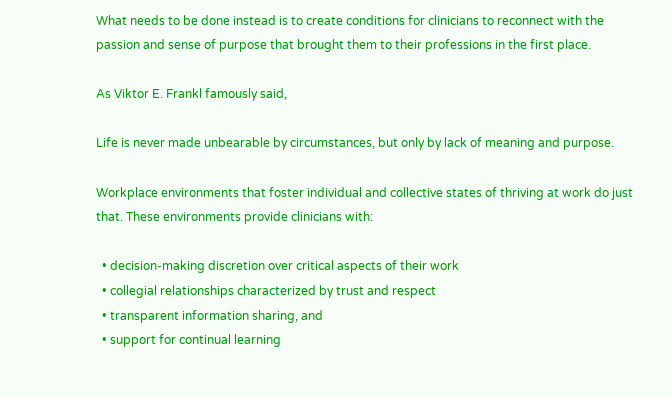What needs to be done instead is to create conditions for clinicians to reconnect with the passion and sense of purpose that brought them to their professions in the first place.

As Viktor E. Frankl famously said,

Life is never made unbearable by circumstances, but only by lack of meaning and purpose.

Workplace environments that foster individual and collective states of thriving at work do just that. These environments provide clinicians with:

  • decision-making discretion over critical aspects of their work
  • collegial relationships characterized by trust and respect
  • transparent information sharing, and
  • support for continual learning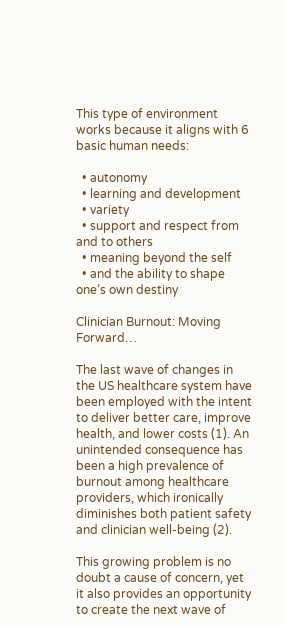This type of environment works because it aligns with 6 basic human needs:

  • autonomy
  • learning and development
  • variety
  • support and respect from and to others
  • meaning beyond the self
  • and the ability to shape one’s own destiny

Clinician Burnout: Moving Forward…

The last wave of changes in the US healthcare system have been employed with the intent to deliver better care, improve health, and lower costs (1). An unintended consequence has been a high prevalence of burnout among healthcare providers, which ironically diminishes both patient safety and clinician well-being (2).

This growing problem is no doubt a cause of concern, yet it also provides an opportunity to create the next wave of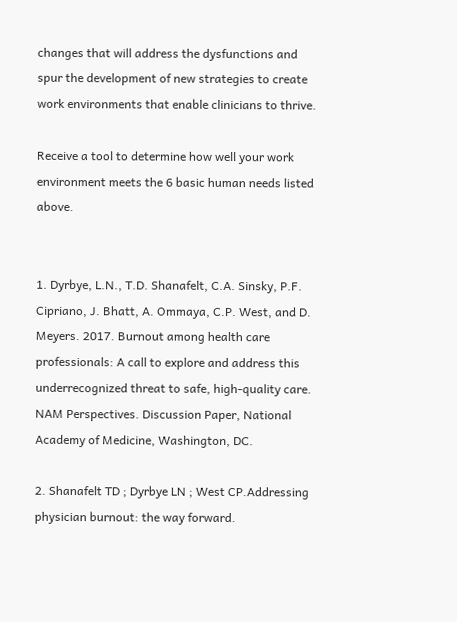changes that will address the dysfunctions and spur the development of new strategies to create work environments that enable clinicians to thrive.

Receive a tool to determine how well your work environment meets the 6 basic human needs listed above.


1. Dyrbye, L.N., T.D. Shanafelt, C.A. Sinsky, P.F. Cipriano, J. Bhatt, A. Ommaya, C.P. West, and D. Meyers. 2017. Burnout among health care professionals: A call to explore and address this underrecognized threat to safe, high-quality care. NAM Perspectives. Discussion Paper, National Academy of Medicine, Washington, DC.

2. Shanafelt TD ; Dyrbye LN ; West CP.Addressing physician burnout: the way forward.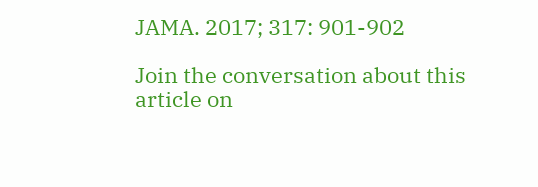JAMA. 2017; 317: 901-902

Join the conversation about this article on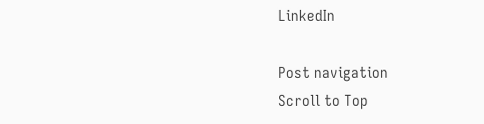LinkedIn

Post navigation
Scroll to Top